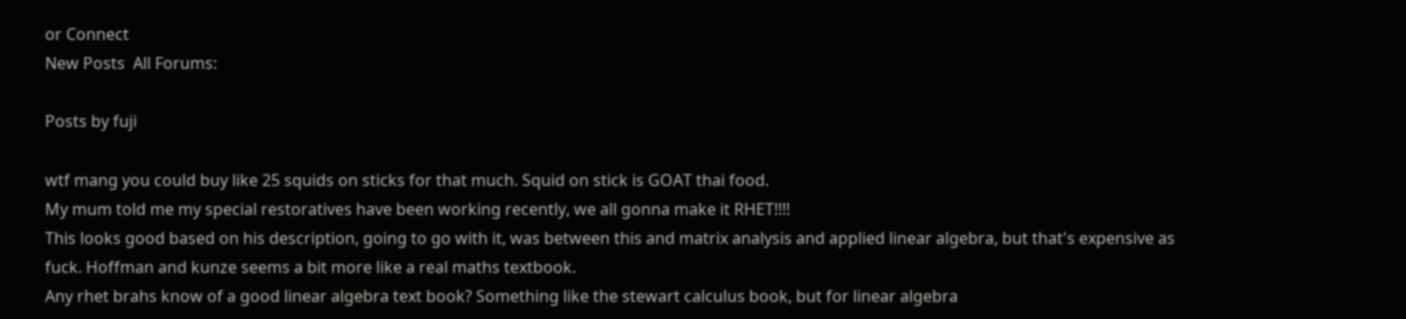or Connect
New Posts  All Forums:

Posts by fuji

wtf mang you could buy like 25 squids on sticks for that much. Squid on stick is GOAT thai food.
My mum told me my special restoratives have been working recently, we all gonna make it RHET!!!!
This looks good based on his description, going to go with it, was between this and matrix analysis and applied linear algebra, but that's expensive as fuck. Hoffman and kunze seems a bit more like a real maths textbook.
Any rhet brahs know of a good linear algebra text book? Something like the stewart calculus book, but for linear algebra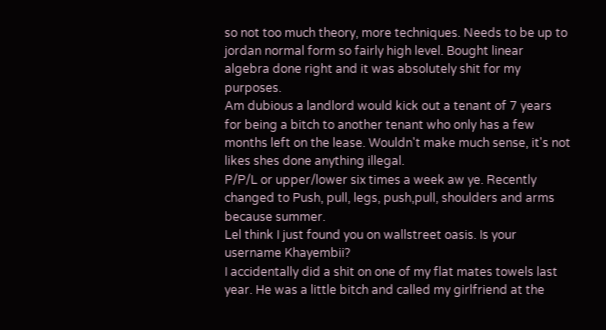so not too much theory, more techniques. Needs to be up to jordan normal form so fairly high level. Bought linear algebra done right and it was absolutely shit for my purposes.
Am dubious a landlord would kick out a tenant of 7 years for being a bitch to another tenant who only has a few months left on the lease. Wouldn't make much sense, it's not likes shes done anything illegal.
P/P/L or upper/lower six times a week aw ye. Recently changed to Push, pull, legs, push,pull, shoulders and arms because summer.
Lel think I just found you on wallstreet oasis. Is your username Khayembii?
I accidentally did a shit on one of my flat mates towels last year. He was a little bitch and called my girlfriend at the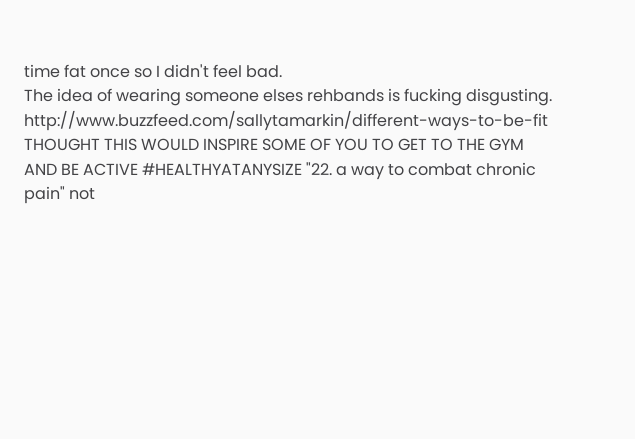time fat once so I didn't feel bad.
The idea of wearing someone elses rehbands is fucking disgusting.
http://www.buzzfeed.com/sallytamarkin/different-ways-to-be-fit THOUGHT THIS WOULD INSPIRE SOME OF YOU TO GET TO THE GYM AND BE ACTIVE #HEALTHYATANYSIZE "22. a way to combat chronic pain" not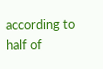according to half of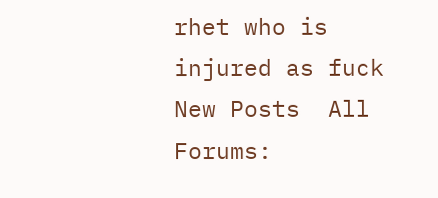rhet who is injured as fuck
New Posts  All Forums: